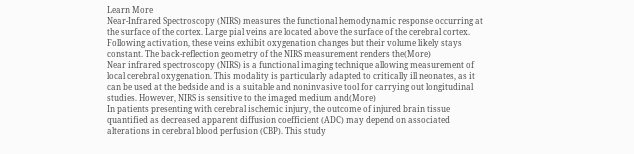Learn More
Near-Infrared Spectroscopy (NIRS) measures the functional hemodynamic response occurring at the surface of the cortex. Large pial veins are located above the surface of the cerebral cortex. Following activation, these veins exhibit oxygenation changes but their volume likely stays constant. The back-reflection geometry of the NIRS measurement renders the(More)
Near infrared spectroscopy (NIRS) is a functional imaging technique allowing measurement of local cerebral oxygenation. This modality is particularly adapted to critically ill neonates, as it can be used at the bedside and is a suitable and noninvasive tool for carrying out longitudinal studies. However, NIRS is sensitive to the imaged medium and(More)
In patients presenting with cerebral ischemic injury, the outcome of injured brain tissue quantified as decreased apparent diffusion coefficient (ADC) may depend on associated alterations in cerebral blood perfusion (CBP). This study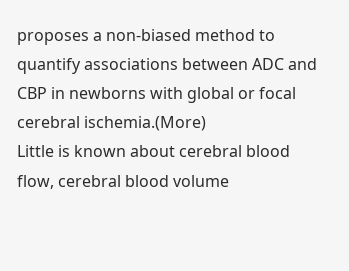proposes a non-biased method to quantify associations between ADC and CBP in newborns with global or focal cerebral ischemia.(More)
Little is known about cerebral blood flow, cerebral blood volume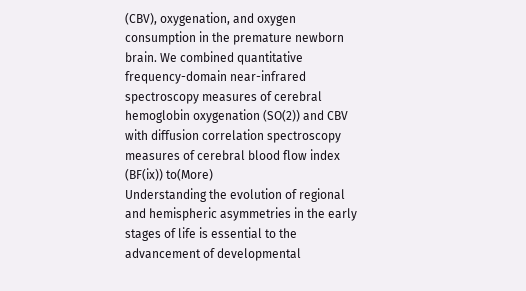(CBV), oxygenation, and oxygen consumption in the premature newborn brain. We combined quantitative frequency-domain near-infrared spectroscopy measures of cerebral hemoglobin oxygenation (SO(2)) and CBV with diffusion correlation spectroscopy measures of cerebral blood flow index (BF(ix)) to(More)
Understanding the evolution of regional and hemispheric asymmetries in the early stages of life is essential to the advancement of developmental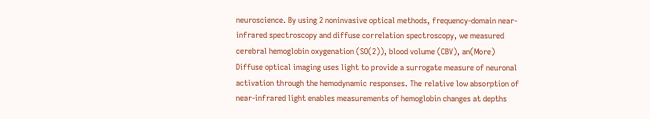neuroscience. By using 2 noninvasive optical methods, frequency-domain near-infrared spectroscopy and diffuse correlation spectroscopy, we measured cerebral hemoglobin oxygenation (SO(2)), blood volume (CBV), an(More)
Diffuse optical imaging uses light to provide a surrogate measure of neuronal activation through the hemodynamic responses. The relative low absorption of near-infrared light enables measurements of hemoglobin changes at depths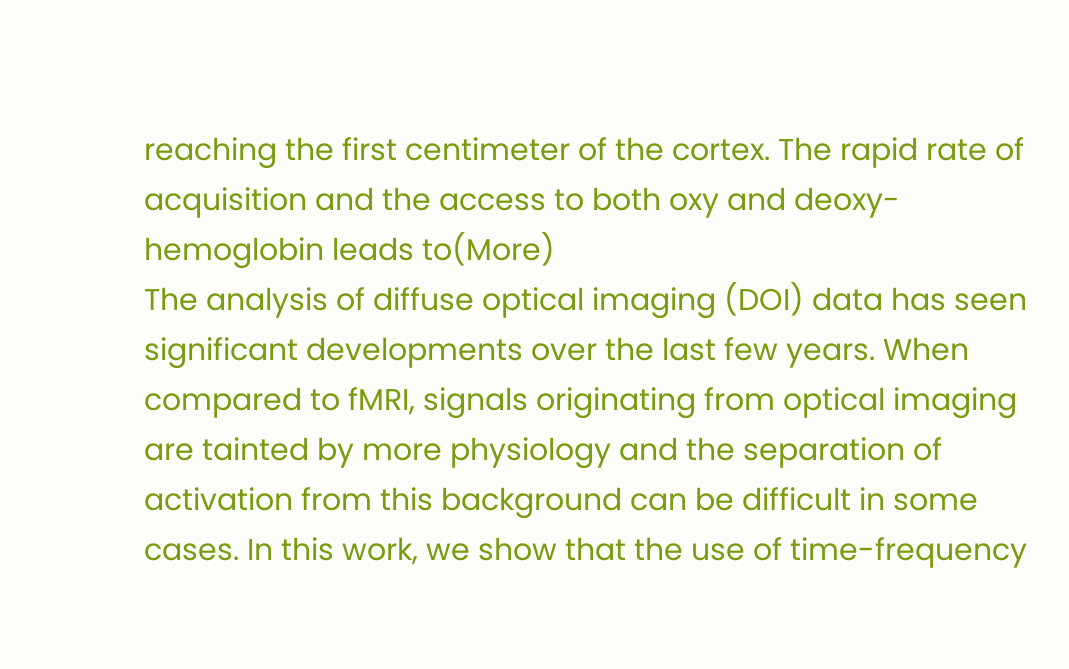reaching the first centimeter of the cortex. The rapid rate of acquisition and the access to both oxy and deoxy-hemoglobin leads to(More)
The analysis of diffuse optical imaging (DOI) data has seen significant developments over the last few years. When compared to fMRI, signals originating from optical imaging are tainted by more physiology and the separation of activation from this background can be difficult in some cases. In this work, we show that the use of time-frequency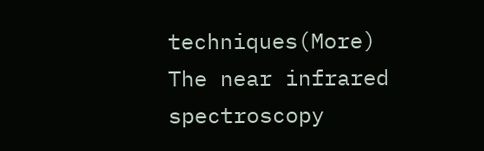techniques(More)
The near infrared spectroscopy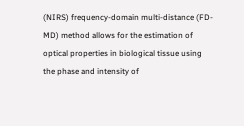(NIRS) frequency-domain multi-distance (FD-MD) method allows for the estimation of optical properties in biological tissue using the phase and intensity of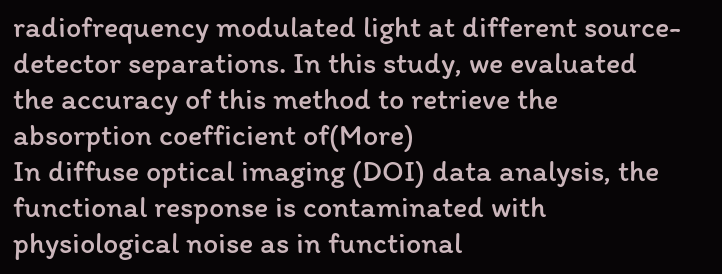radiofrequency modulated light at different source-detector separations. In this study, we evaluated the accuracy of this method to retrieve the absorption coefficient of(More)
In diffuse optical imaging (DOI) data analysis, the functional response is contaminated with physiological noise as in functional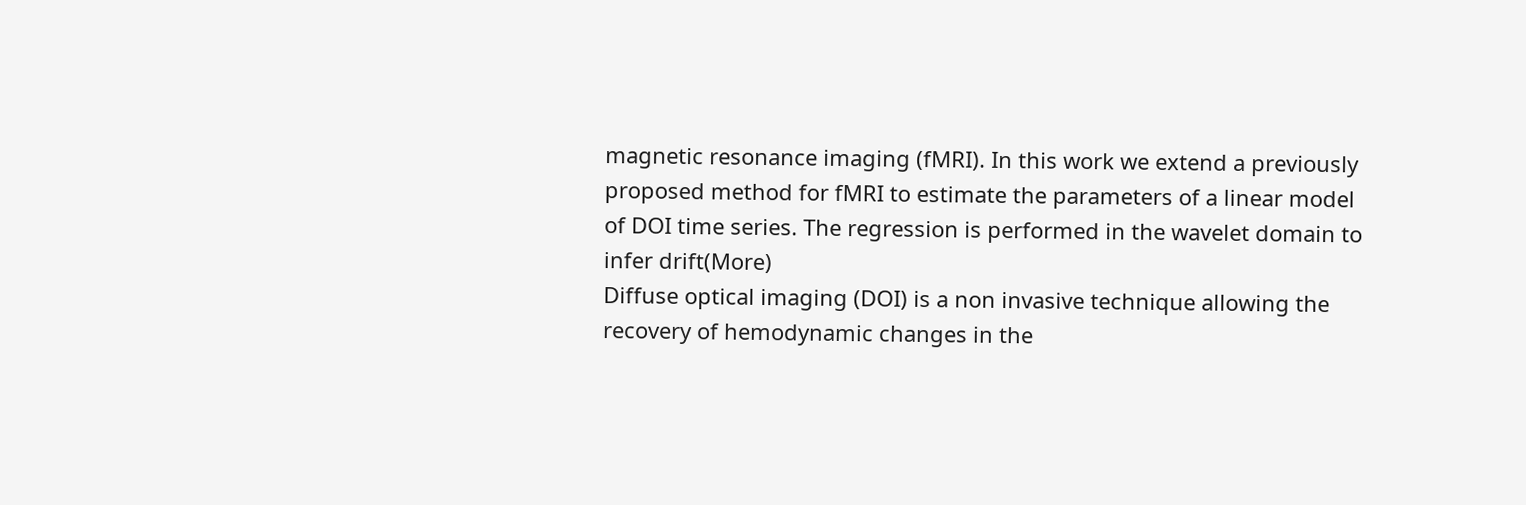magnetic resonance imaging (fMRI). In this work we extend a previously proposed method for fMRI to estimate the parameters of a linear model of DOI time series. The regression is performed in the wavelet domain to infer drift(More)
Diffuse optical imaging (DOI) is a non invasive technique allowing the recovery of hemodynamic changes in the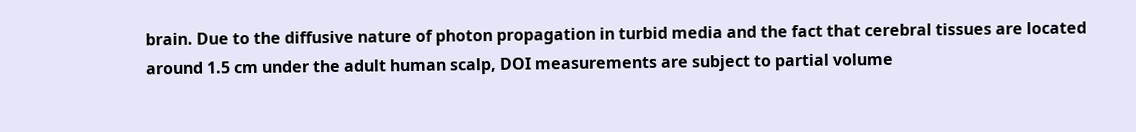brain. Due to the diffusive nature of photon propagation in turbid media and the fact that cerebral tissues are located around 1.5 cm under the adult human scalp, DOI measurements are subject to partial volume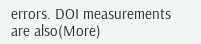errors. DOI measurements are also(More)